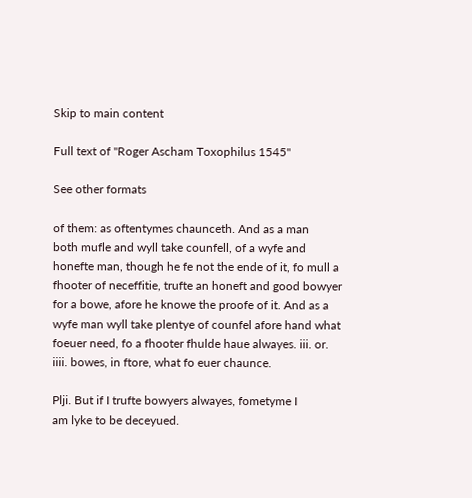Skip to main content

Full text of "Roger Ascham Toxophilus 1545"

See other formats

of them: as oftentymes chaunceth. And as a man
both mufle and wyll take counfell, of a wyfe and
honefte man, though he fe not the ende of it, fo mull a
fhooter of neceffitie, trufte an honeft and good bowyer
for a bowe, afore he knowe the proofe of it. And as a
wyfe man wyll take plentye of counfel afore hand what
foeuer need, fo a fhooter fhulde haue alwayes. iii. or.
iiii. bowes, in ftore, what fo euer chaunce.

Plji. But if I trufte bowyers alwayes, fometyme I
am lyke to be deceyued.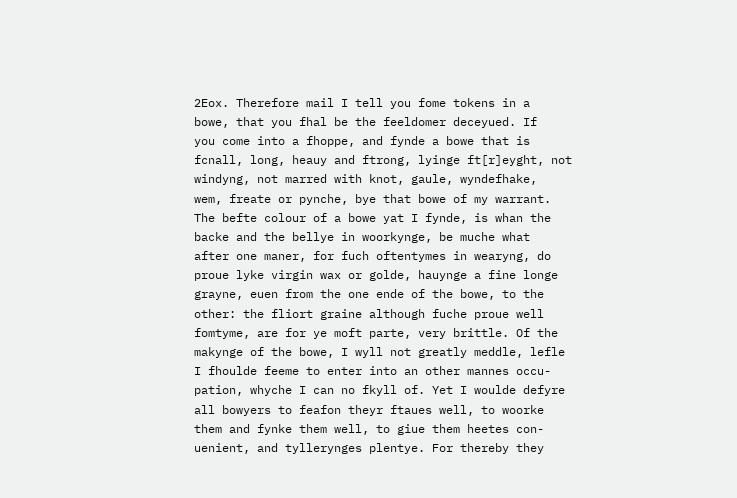2Eox. Therefore mail I tell you fome tokens in a
bowe, that you fhal be the feeldomer deceyued. If
you come into a fhoppe, and fynde a bowe that is
fcnall, long, heauy and ftrong, lyinge ft[r]eyght, not
windyng, not marred with knot, gaule, wyndefhake,
wem, freate or pynche, bye that bowe of my warrant.
The befte colour of a bowe yat I fynde, is whan the
backe and the bellye in woorkynge, be muche what
after one maner, for fuch oftentymes in wearyng, do
proue lyke virgin wax or golde, hauynge a fine longe
grayne, euen from the one ende of the bowe, to the
other: the fliort graine although fuche proue well
fomtyme, are for ye moft parte, very brittle. Of the
makynge of the bowe, I wyll not greatly meddle, lefle
I fhoulde feeme to enter into an other mannes occu-
pation, whyche I can no fkyll of. Yet I woulde defyre
all bowyers to feafon theyr ftaues well, to woorke
them and fynke them well, to giue them heetes con-
uenient, and tyllerynges plentye. For thereby they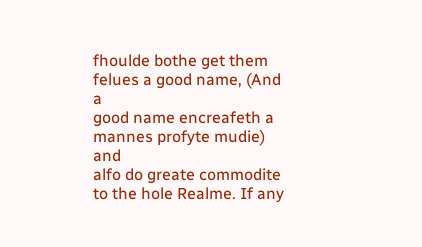fhoulde bothe get them felues a good name, (And a
good name encreafeth a mannes profyte mudie) and
alfo do greate commodite to the hole Realme. If any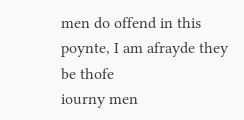men do offend in this poynte, I am afrayde they be thofe
iourny men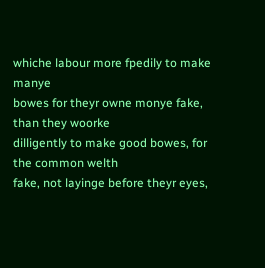whiche labour more fpedily to make manye
bowes for theyr owne monye fake, than they woorke
dilligently to make good bowes, for the common welth
fake, not layinge before theyr eyes,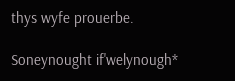thys wyfe prouerbe.

Soneynought if'welynough*